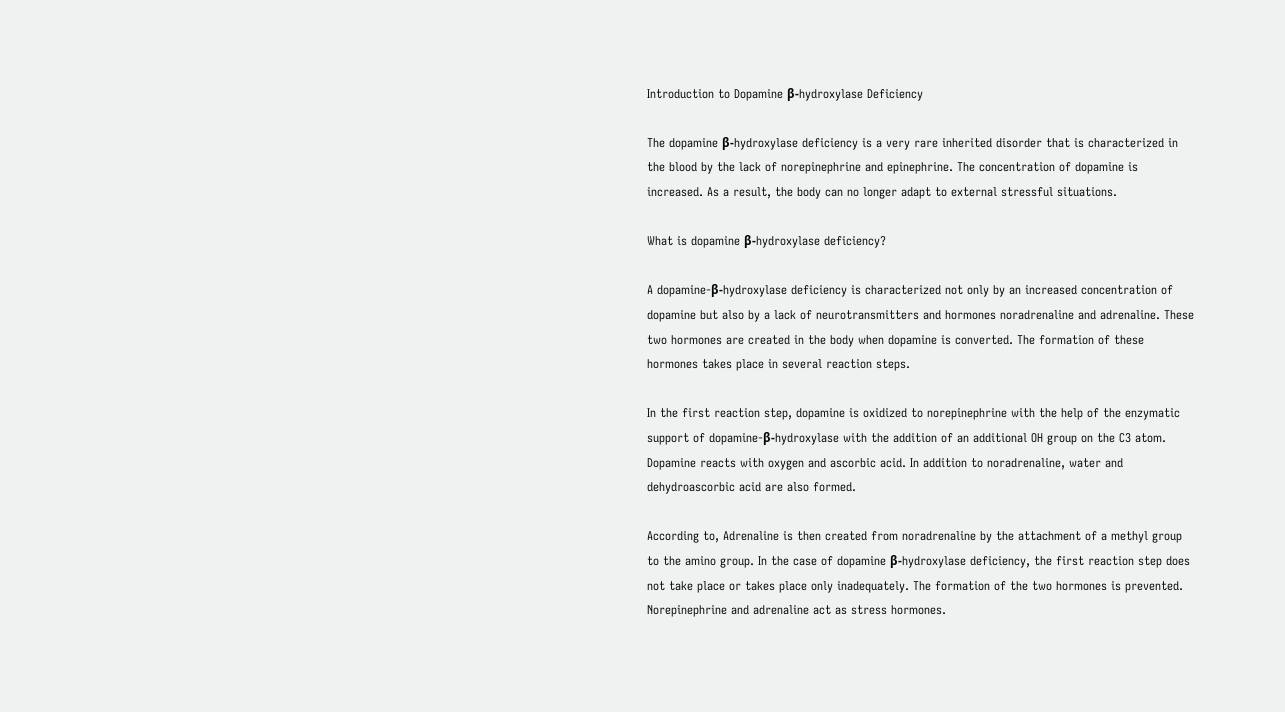Introduction to Dopamine β-hydroxylase Deficiency

The dopamine β-hydroxylase deficiency is a very rare inherited disorder that is characterized in the blood by the lack of norepinephrine and epinephrine. The concentration of dopamine is increased. As a result, the body can no longer adapt to external stressful situations.

What is dopamine β-hydroxylase deficiency?

A dopamine-β-hydroxylase deficiency is characterized not only by an increased concentration of dopamine but also by a lack of neurotransmitters and hormones noradrenaline and adrenaline. These two hormones are created in the body when dopamine is converted. The formation of these hormones takes place in several reaction steps.

In the first reaction step, dopamine is oxidized to norepinephrine with the help of the enzymatic support of dopamine-β-hydroxylase with the addition of an additional OH group on the C3 atom. Dopamine reacts with oxygen and ascorbic acid. In addition to noradrenaline, water and dehydroascorbic acid are also formed.

According to, Adrenaline is then created from noradrenaline by the attachment of a methyl group to the amino group. In the case of dopamine β-hydroxylase deficiency, the first reaction step does not take place or takes place only inadequately. The formation of the two hormones is prevented. Norepinephrine and adrenaline act as stress hormones.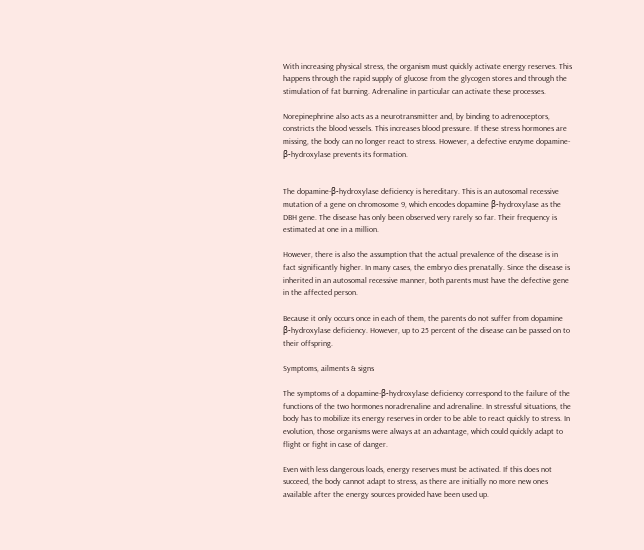With increasing physical stress, the organism must quickly activate energy reserves. This happens through the rapid supply of glucose from the glycogen stores and through the stimulation of fat burning. Adrenaline in particular can activate these processes.

Norepinephrine also acts as a neurotransmitter and, by binding to adrenoceptors, constricts the blood vessels. This increases blood pressure. If these stress hormones are missing, the body can no longer react to stress. However, a defective enzyme dopamine-β-hydroxylase prevents its formation.


The dopamine-β-hydroxylase deficiency is hereditary. This is an autosomal recessive mutation of a gene on chromosome 9, which encodes dopamine β-hydroxylase as the DBH gene. The disease has only been observed very rarely so far. Their frequency is estimated at one in a million.

However, there is also the assumption that the actual prevalence of the disease is in fact significantly higher. In many cases, the embryo dies prenatally. Since the disease is inherited in an autosomal recessive manner, both parents must have the defective gene in the affected person.

Because it only occurs once in each of them, the parents do not suffer from dopamine β-hydroxylase deficiency. However, up to 25 percent of the disease can be passed on to their offspring.

Symptoms, ailments & signs

The symptoms of a dopamine-β-hydroxylase deficiency correspond to the failure of the functions of the two hormones noradrenaline and adrenaline. In stressful situations, the body has to mobilize its energy reserves in order to be able to react quickly to stress. In evolution, those organisms were always at an advantage, which could quickly adapt to flight or fight in case of danger.

Even with less dangerous loads, energy reserves must be activated. If this does not succeed, the body cannot adapt to stress, as there are initially no more new ones available after the energy sources provided have been used up.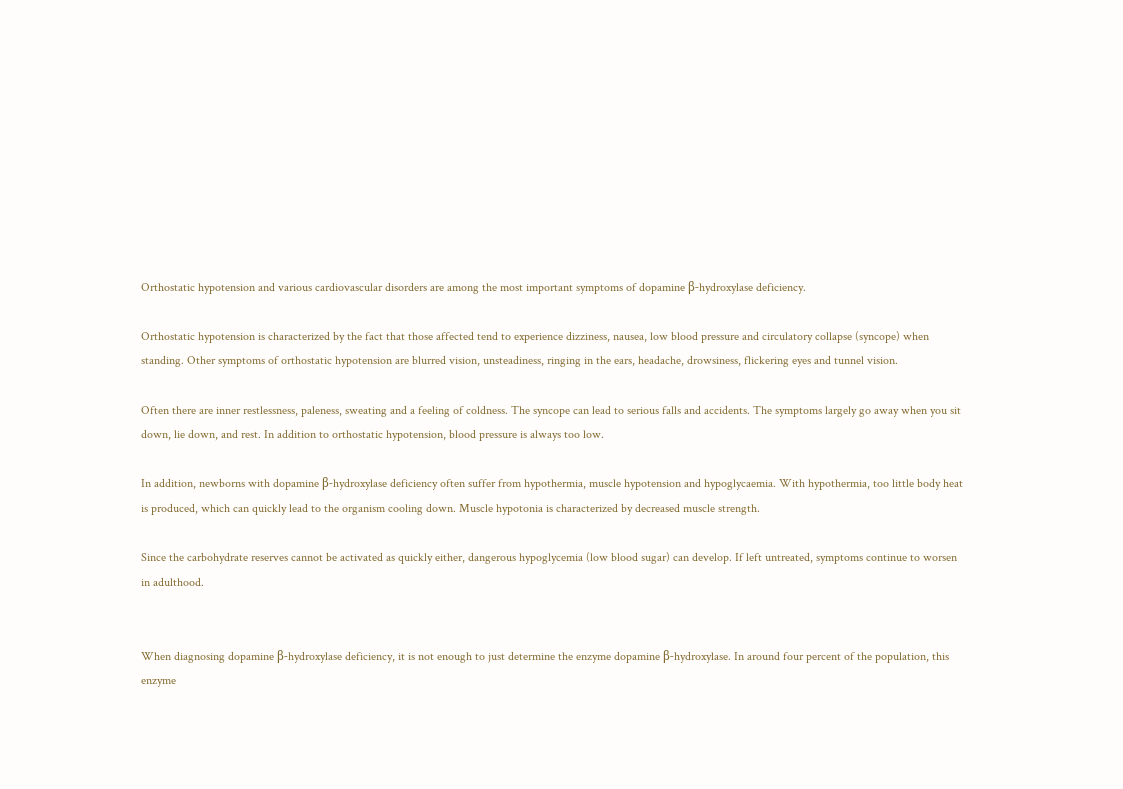Orthostatic hypotension and various cardiovascular disorders are among the most important symptoms of dopamine β-hydroxylase deficiency.

Orthostatic hypotension is characterized by the fact that those affected tend to experience dizziness, nausea, low blood pressure and circulatory collapse (syncope) when standing. Other symptoms of orthostatic hypotension are blurred vision, unsteadiness, ringing in the ears, headache, drowsiness, flickering eyes and tunnel vision.

Often there are inner restlessness, paleness, sweating and a feeling of coldness. The syncope can lead to serious falls and accidents. The symptoms largely go away when you sit down, lie down, and rest. In addition to orthostatic hypotension, blood pressure is always too low.

In addition, newborns with dopamine β-hydroxylase deficiency often suffer from hypothermia, muscle hypotension and hypoglycaemia. With hypothermia, too little body heat is produced, which can quickly lead to the organism cooling down. Muscle hypotonia is characterized by decreased muscle strength.

Since the carbohydrate reserves cannot be activated as quickly either, dangerous hypoglycemia (low blood sugar) can develop. If left untreated, symptoms continue to worsen in adulthood.


When diagnosing dopamine β-hydroxylase deficiency, it is not enough to just determine the enzyme dopamine β-hydroxylase. In around four percent of the population, this enzyme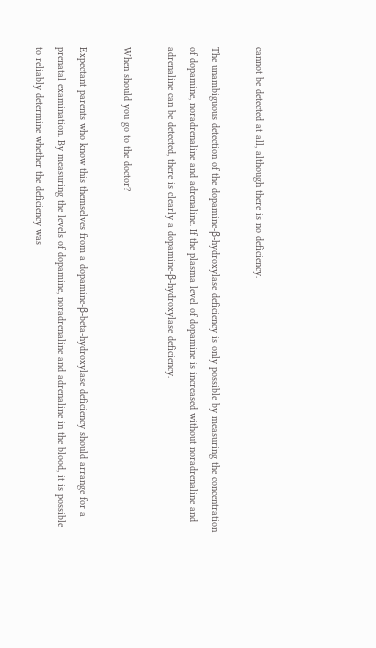cannot be detected at all, although there is no deficiency.

The unambiguous detection of the dopamine-β-hydroxylase deficiency is only possible by measuring the concentration of dopamine, noradrenaline and adrenaline. If the plasma level of dopamine is increased without noradrenaline and adrenaline can be detected, there is clearly a dopamine-β-hydroxylase deficiency.

When should you go to the doctor?

Expectant parents who know this themselves from a dopamine-β-beta-hydroxylase deficiency should arrange for a prenatal examination. By measuring the levels of dopamine, noradrenaline and adrenaline in the blood, it is possible to reliably determine whether the deficiency was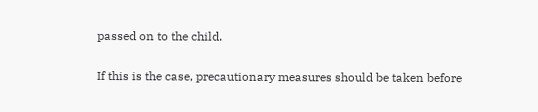passed on to the child.

If this is the case, precautionary measures should be taken before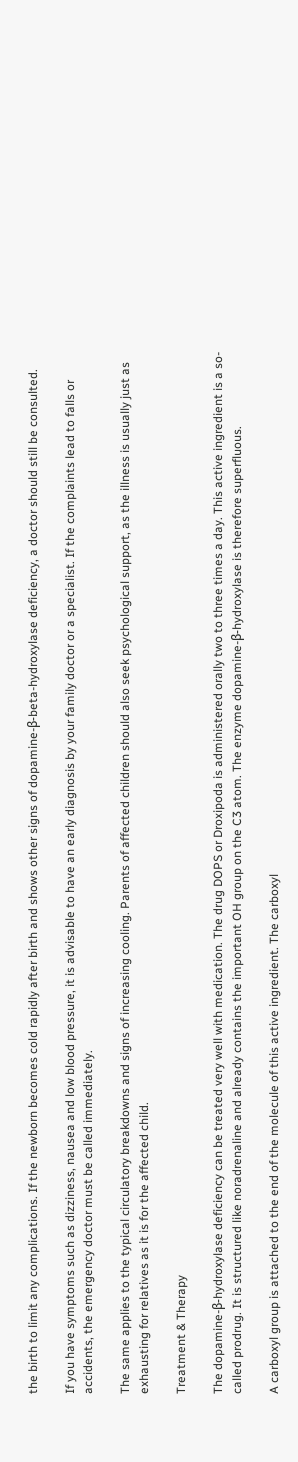the birth to limit any complications. If the newborn becomes cold rapidly after birth and shows other signs of dopamine-β-beta-hydroxylase deficiency, a doctor should still be consulted.

If you have symptoms such as dizziness, nausea and low blood pressure, it is advisable to have an early diagnosis by your family doctor or a specialist. If the complaints lead to falls or accidents, the emergency doctor must be called immediately.

The same applies to the typical circulatory breakdowns and signs of increasing cooling. Parents of affected children should also seek psychological support, as the illness is usually just as exhausting for relatives as it is for the affected child.

Treatment & Therapy

The dopamine-β-hydroxylase deficiency can be treated very well with medication. The drug DOPS or Droxipoda is administered orally two to three times a day. This active ingredient is a so-called prodrug. It is structured like noradrenaline and already contains the important OH group on the C3 atom. The enzyme dopamine-β-hydroxylase is therefore superfluous.

A carboxyl group is attached to the end of the molecule of this active ingredient. The carboxyl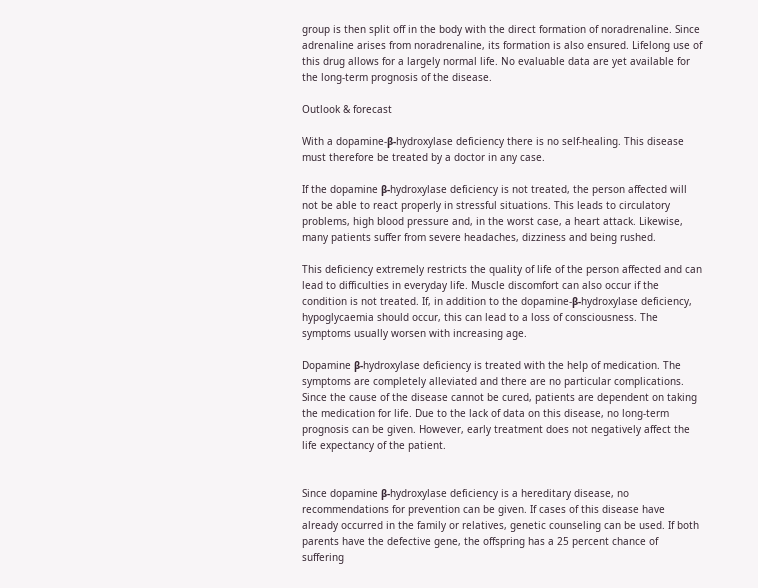group is then split off in the body with the direct formation of noradrenaline. Since adrenaline arises from noradrenaline, its formation is also ensured. Lifelong use of this drug allows for a largely normal life. No evaluable data are yet available for the long-term prognosis of the disease.

Outlook & forecast

With a dopamine-β-hydroxylase deficiency there is no self-healing. This disease must therefore be treated by a doctor in any case.

If the dopamine β-hydroxylase deficiency is not treated, the person affected will not be able to react properly in stressful situations. This leads to circulatory problems, high blood pressure and, in the worst case, a heart attack. Likewise, many patients suffer from severe headaches, dizziness and being rushed.

This deficiency extremely restricts the quality of life of the person affected and can lead to difficulties in everyday life. Muscle discomfort can also occur if the condition is not treated. If, in addition to the dopamine-β-hydroxylase deficiency, hypoglycaemia should occur, this can lead to a loss of consciousness. The symptoms usually worsen with increasing age.

Dopamine β-hydroxylase deficiency is treated with the help of medication. The symptoms are completely alleviated and there are no particular complications. Since the cause of the disease cannot be cured, patients are dependent on taking the medication for life. Due to the lack of data on this disease, no long-term prognosis can be given. However, early treatment does not negatively affect the life expectancy of the patient.


Since dopamine β-hydroxylase deficiency is a hereditary disease, no recommendations for prevention can be given. If cases of this disease have already occurred in the family or relatives, genetic counseling can be used. If both parents have the defective gene, the offspring has a 25 percent chance of suffering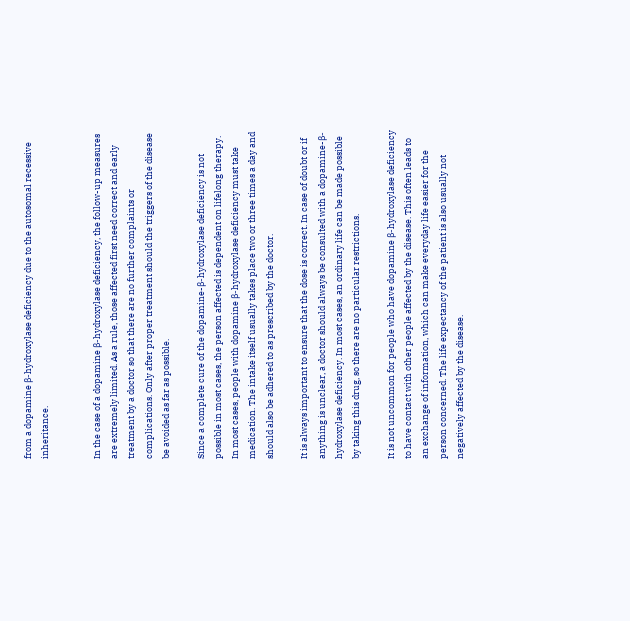from a dopamine β-hydroxylase deficiency due to the autosomal recessive inheritance.


In the case of a dopamine β-hydroxylase deficiency, the follow-up measures are extremely limited. As a rule, those affected first need correct and early treatment by a doctor so that there are no further complaints or complications. Only after proper treatment should the triggers of the disease be avoided as far as possible.

Since a complete cure of the dopamine-β-hydroxylase deficiency is not possible in most cases, the person affected is dependent on lifelong therapy. In most cases, people with dopamine β-hydroxylase deficiency must take medication. The intake itself usually takes place two or three times a day and should also be adhered to as prescribed by the doctor.

It is always important to ensure that the dose is correct. In case of doubt or if anything is unclear, a doctor should always be consulted with a dopamine-β-hydroxylase deficiency. In most cases, an ordinary life can be made possible by taking this drug, so there are no particular restrictions.

It is not uncommon for people who have dopamine β-hydroxylase deficiency to have contact with other people affected by the disease. This often leads to an exchange of information, which can make everyday life easier for the person concerned. The life expectancy of the patient is also usually not negatively affected by the disease.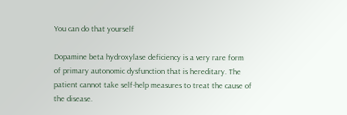You can do that yourself

Dopamine beta hydroxylase deficiency is a very rare form of primary autonomic dysfunction that is hereditary. The patient cannot take self-help measures to treat the cause of the disease.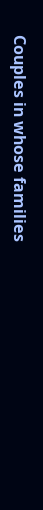Couples in whose families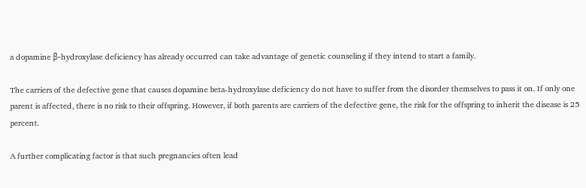a dopamine β-hydroxylase deficiency has already occurred can take advantage of genetic counseling if they intend to start a family.

The carriers of the defective gene that causes dopamine beta-hydroxylase deficiency do not have to suffer from the disorder themselves to pass it on. If only one parent is affected, there is no risk to their offspring. However, if both parents are carriers of the defective gene, the risk for the offspring to inherit the disease is 25 percent.

A further complicating factor is that such pregnancies often lead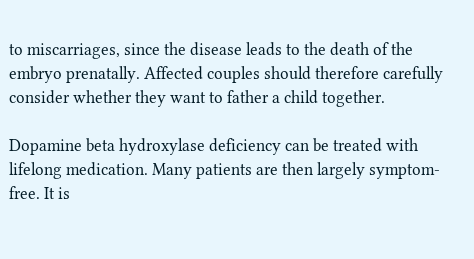to miscarriages, since the disease leads to the death of the embryo prenatally. Affected couples should therefore carefully consider whether they want to father a child together.

Dopamine beta hydroxylase deficiency can be treated with lifelong medication. Many patients are then largely symptom-free. It is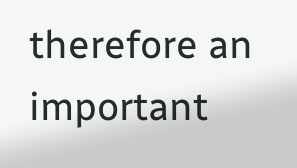therefore an important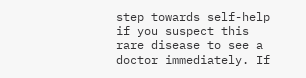step towards self-help if you suspect this rare disease to see a doctor immediately. If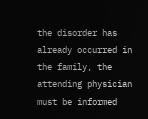the disorder has already occurred in the family, the attending physician must be informed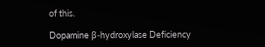of this.

Dopamine β-hydroxylase Deficiency